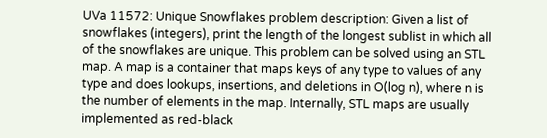UVa 11572: Unique Snowflakes problem description: Given a list of snowflakes (integers), print the length of the longest sublist in which all of the snowflakes are unique. This problem can be solved using an STL map. A map is a container that maps keys of any type to values of any type and does lookups, insertions, and deletions in O(log n), where n is the number of elements in the map. Internally, STL maps are usually implemented as red-black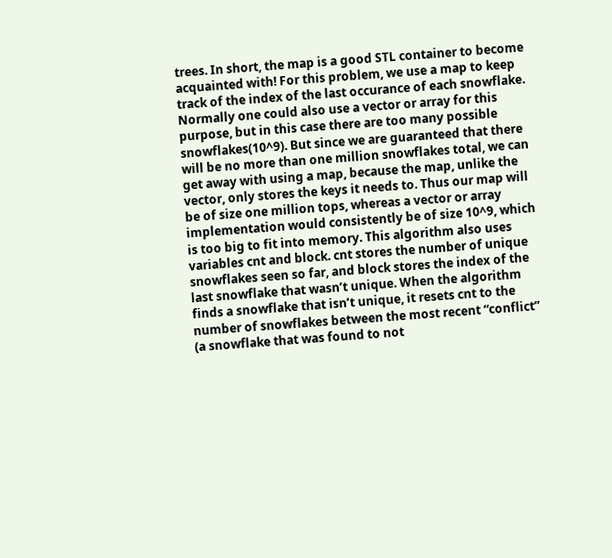trees. In short, the map is a good STL container to become acquainted with! For this problem, we use a map to keep track of the index of the last occurance of each snowflake. Normally one could also use a vector or array for this purpose, but in this case there are too many possible snowflakes(10^9). But since we are guaranteed that there will be no more than one million snowflakes total, we can get away with using a map, because the map, unlike the vector, only stores the keys it needs to. Thus our map will be of size one million tops, whereas a vector or array implementation would consistently be of size 10^9, which is too big to fit into memory. This algorithm also uses variables cnt and block. cnt stores the number of unique snowflakes seen so far, and block stores the index of the last snowflake that wasn’t unique. When the algorithm finds a snowflake that isn’t unique, it resets cnt to the number of snowflakes between the most recent “conflict” (a snowflake that was found to not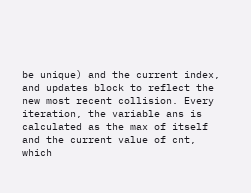be unique) and the current index, and updates block to reflect the new most recent collision. Every iteration, the variable ans is calculated as the max of itself and the current value of cnt, which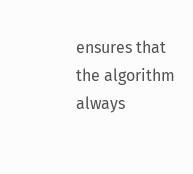ensures that the algorithm always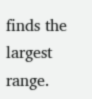finds the largest range.